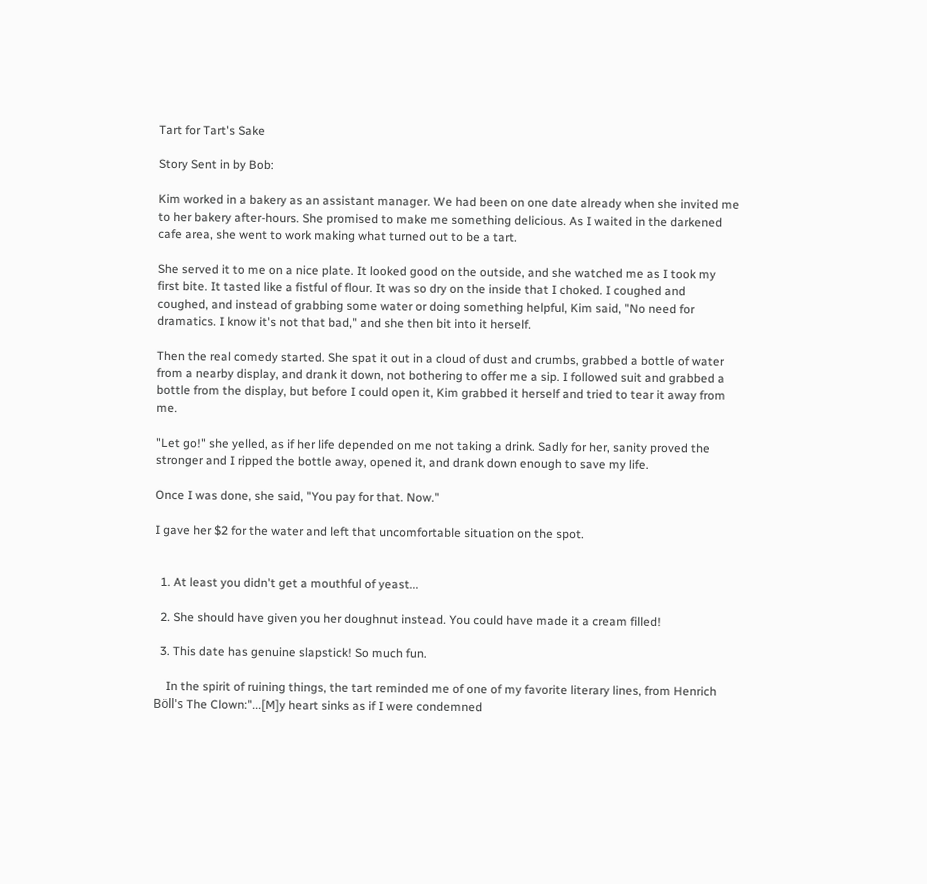Tart for Tart's Sake

Story Sent in by Bob:

Kim worked in a bakery as an assistant manager. We had been on one date already when she invited me to her bakery after-hours. She promised to make me something delicious. As I waited in the darkened cafe area, she went to work making what turned out to be a tart.

She served it to me on a nice plate. It looked good on the outside, and she watched me as I took my first bite. It tasted like a fistful of flour. It was so dry on the inside that I choked. I coughed and coughed, and instead of grabbing some water or doing something helpful, Kim said, "No need for dramatics. I know it's not that bad," and she then bit into it herself.

Then the real comedy started. She spat it out in a cloud of dust and crumbs, grabbed a bottle of water from a nearby display, and drank it down, not bothering to offer me a sip. I followed suit and grabbed a bottle from the display, but before I could open it, Kim grabbed it herself and tried to tear it away from me.

"Let go!" she yelled, as if her life depended on me not taking a drink. Sadly for her, sanity proved the stronger and I ripped the bottle away, opened it, and drank down enough to save my life.

Once I was done, she said, "You pay for that. Now."

I gave her $2 for the water and left that uncomfortable situation on the spot.


  1. At least you didn't get a mouthful of yeast...

  2. She should have given you her doughnut instead. You could have made it a cream filled!

  3. This date has genuine slapstick! So much fun.

    In the spirit of ruining things, the tart reminded me of one of my favorite literary lines, from Henrich Böll's The Clown:"...[M]y heart sinks as if I were condemned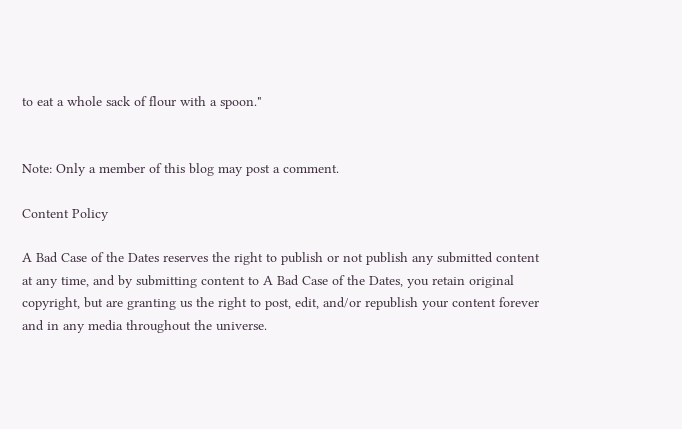to eat a whole sack of flour with a spoon."


Note: Only a member of this blog may post a comment.

Content Policy

A Bad Case of the Dates reserves the right to publish or not publish any submitted content at any time, and by submitting content to A Bad Case of the Dates, you retain original copyright, but are granting us the right to post, edit, and/or republish your content forever and in any media throughout the universe.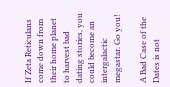If Zeta Reticulans come down from their home planet to harvest bad dating stories, you could become an intergalactic megastar. Go you!

A Bad Case of the Dates is not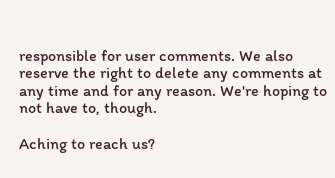responsible for user comments. We also reserve the right to delete any comments at any time and for any reason. We're hoping to not have to, though.

Aching to reach us?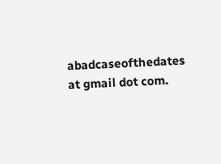abadcaseofthedates at gmail dot com.